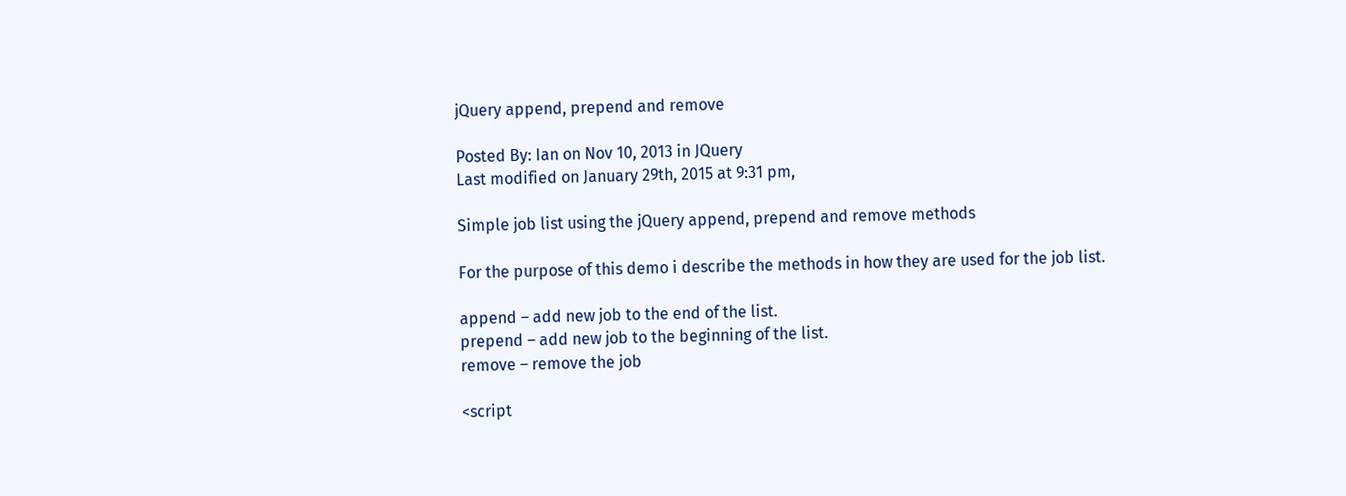jQuery append, prepend and remove

Posted By: Ian on Nov 10, 2013 in JQuery
Last modified on January 29th, 2015 at 9:31 pm,

Simple job list using the jQuery append, prepend and remove methods

For the purpose of this demo i describe the methods in how they are used for the job list.

append – add new job to the end of the list.
prepend – add new job to the beginning of the list.
remove – remove the job

<script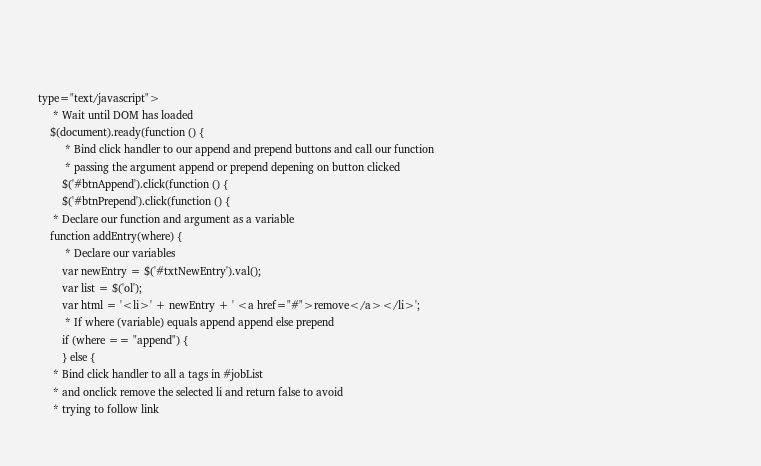type="text/javascript">
     * Wait until DOM has loaded
    $(document).ready(function () {
         * Bind click handler to our append and prepend buttons and call our function
         * passing the argument append or prepend depening on button clicked
        $('#btnAppend').click(function () {
        $('#btnPrepend').click(function () {
     * Declare our function and argument as a variable
    function addEntry(where) {
         * Declare our variables
        var newEntry = $('#txtNewEntry').val();
        var list = $('ol');
        var html = '<li>' + newEntry + ' <a href="#">remove</a></li>';
         * If where (variable) equals append append else prepend
        if (where == "append") {
        } else {
     * Bind click handler to all a tags in #jobList
     * and onclick remove the selected li and return false to avoid
     * trying to follow link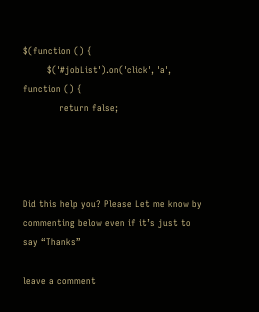$(function () {
        $('#jobList').on('click', 'a', function () {
            return false;




Did this help you? Please Let me know by commenting below even if it’s just to say “Thanks”

leave a comment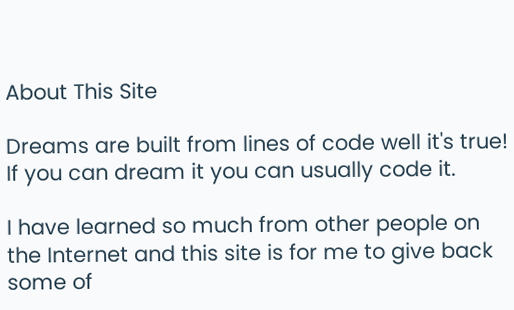About This Site

Dreams are built from lines of code well it's true!
If you can dream it you can usually code it.

I have learned so much from other people on the Internet and this site is for me to give back some of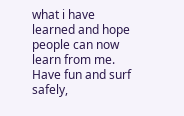what i have learned and hope people can now learn from me.
Have fun and surf safely,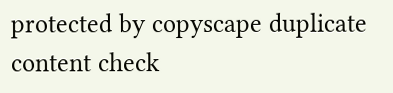protected by copyscape duplicate content check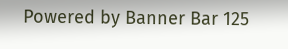Powered by Banner Bar 125